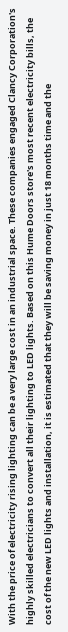With the price of electricity rising lighting can be a very large cost in an industrial space. These companies engaged Clancy Corporation's highly skilled electricians to convert all their lighting to LED lights. Based on this Hume Doors store's most recent electricity bills, the cost of the new LED lights and installation, it is estimated that they will be saving money in just 18 months time and the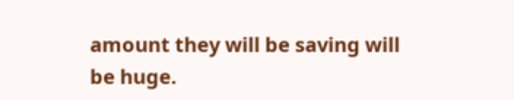amount they will be saving will be huge.